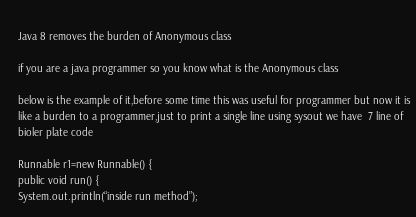Java 8 removes the burden of Anonymous class

if you are a java programmer so you know what is the Anonymous class

below is the example of it,before some time this was useful for programmer but now it is like a burden to a programmer,just to print a single line using sysout we have  7 line of bioler plate code

Runnable r1=new Runnable() {
public void run() {
System.out.println(“inside run method”);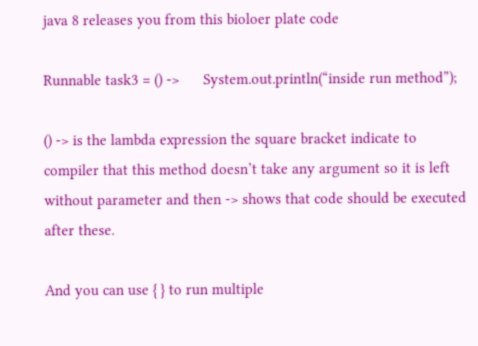java 8 releases you from this bioloer plate code

Runnable task3 = () ->      System.out.println(“inside run method”);

() -> is the lambda expression the square bracket indicate to compiler that this method doesn’t take any argument so it is left without parameter and then -> shows that code should be executed after these.

And you can use { } to run multiple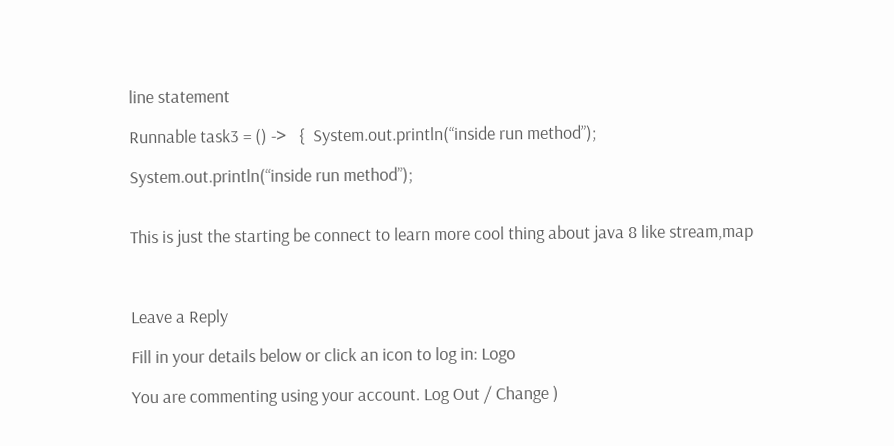line statement

Runnable task3 = () ->   {  System.out.println(“inside run method”);

System.out.println(“inside run method”);


This is just the starting be connect to learn more cool thing about java 8 like stream,map



Leave a Reply

Fill in your details below or click an icon to log in: Logo

You are commenting using your account. Log Out / Change )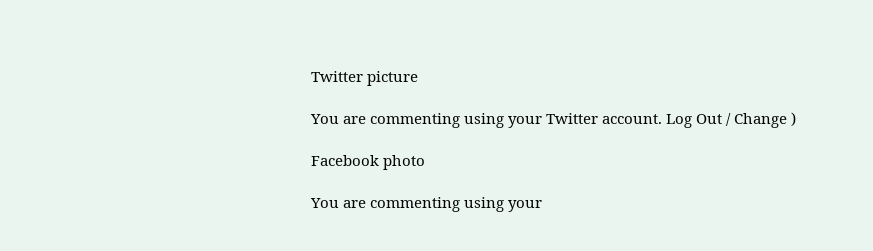Twitter picture

You are commenting using your Twitter account. Log Out / Change )

Facebook photo

You are commenting using your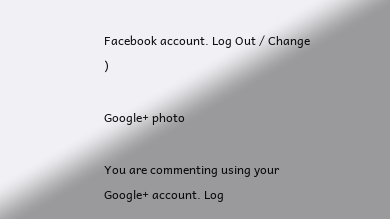Facebook account. Log Out / Change )

Google+ photo

You are commenting using your Google+ account. Log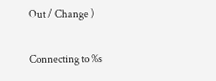Out / Change )

Connecting to %s